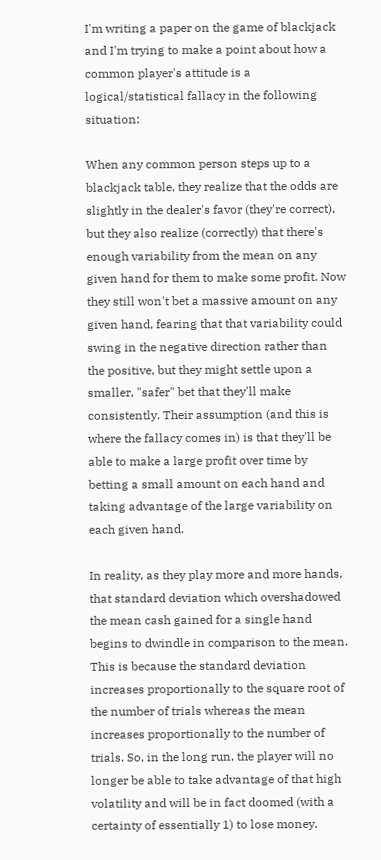I'm writing a paper on the game of blackjack and I'm trying to make a point about how a common player's attitude is a logical/statistical fallacy in the following situation:

When any common person steps up to a blackjack table, they realize that the odds are slightly in the dealer's favor (they're correct), but they also realize (correctly) that there's enough variability from the mean on any given hand for them to make some profit. Now they still won't bet a massive amount on any given hand, fearing that that variability could swing in the negative direction rather than the positive, but they might settle upon a smaller, "safer" bet that they'll make consistently. Their assumption (and this is where the fallacy comes in) is that they'll be able to make a large profit over time by betting a small amount on each hand and taking advantage of the large variability on each given hand.

In reality, as they play more and more hands, that standard deviation which overshadowed the mean cash gained for a single hand begins to dwindle in comparison to the mean. This is because the standard deviation increases proportionally to the square root of the number of trials whereas the mean increases proportionally to the number of trials. So, in the long run, the player will no longer be able to take advantage of that high volatility and will be in fact doomed (with a certainty of essentially 1) to lose money.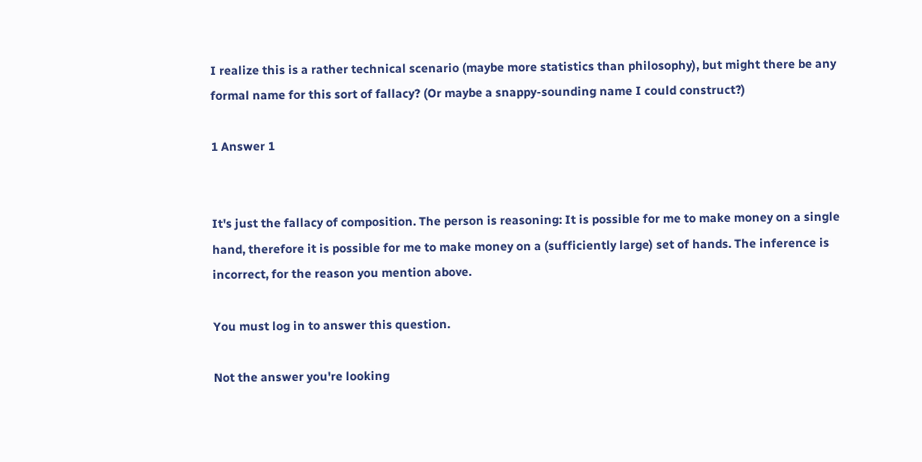I realize this is a rather technical scenario (maybe more statistics than philosophy), but might there be any formal name for this sort of fallacy? (Or maybe a snappy-sounding name I could construct?)

1 Answer 1


It's just the fallacy of composition. The person is reasoning: It is possible for me to make money on a single hand, therefore it is possible for me to make money on a (sufficiently large) set of hands. The inference is incorrect, for the reason you mention above.

You must log in to answer this question.

Not the answer you're looking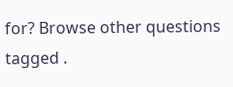for? Browse other questions tagged .